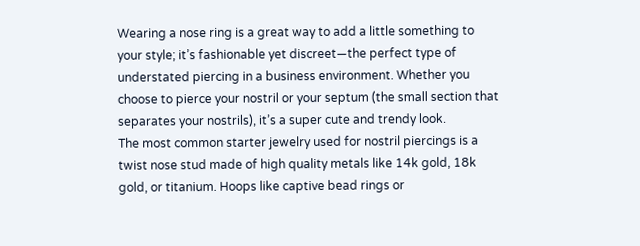Wearing a nose ring is a great way to add a little something to your style; it’s fashionable yet discreet—the perfect type of understated piercing in a business environment. Whether you choose to pierce your nostril or your septum (the small section that separates your nostrils), it’s a super cute and trendy look.
The most common starter jewelry used for nostril piercings is a twist nose stud made of high quality metals like 14k gold, 18k gold, or titanium. Hoops like captive bead rings or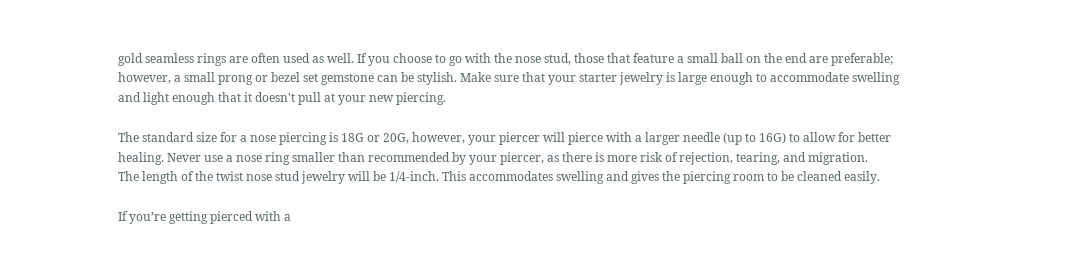gold seamless rings are often used as well. If you choose to go with the nose stud, those that feature a small ball on the end are preferable; however, a small prong or bezel set gemstone can be stylish. Make sure that your starter jewelry is large enough to accommodate swelling and light enough that it doesn't pull at your new piercing.

The standard size for a nose piercing is 18G or 20G, however, your piercer will pierce with a larger needle (up to 16G) to allow for better healing. Never use a nose ring smaller than recommended by your piercer, as there is more risk of rejection, tearing, and migration.
The length of the twist nose stud jewelry will be 1/4-inch. This accommodates swelling and gives the piercing room to be cleaned easily.

If you’re getting pierced with a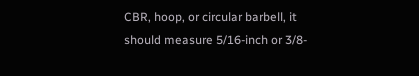CBR, hoop, or circular barbell, it should measure 5/16-inch or 3/8-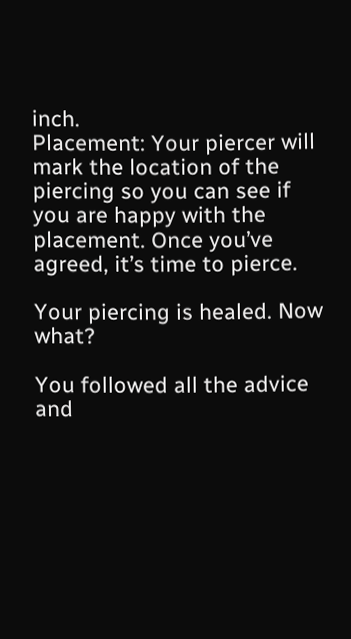inch.
Placement: Your piercer will mark the location of the piercing so you can see if you are happy with the placement. Once you’ve agreed, it’s time to pierce.

Your piercing is healed. Now what?

You followed all the advice and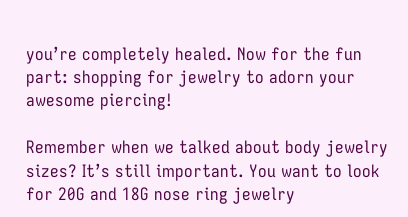you’re completely healed. Now for the fun part: shopping for jewelry to adorn your awesome piercing!

Remember when we talked about body jewelry sizes? It’s still important. You want to look for 20G and 18G nose ring jewelry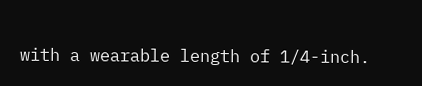with a wearable length of 1/4-inch.